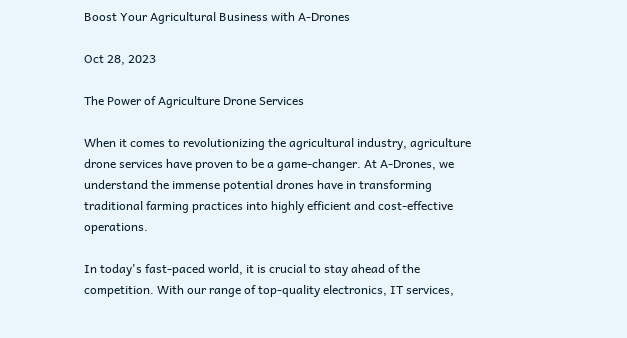Boost Your Agricultural Business with A-Drones

Oct 28, 2023

The Power of Agriculture Drone Services

When it comes to revolutionizing the agricultural industry, agriculture drone services have proven to be a game-changer. At A-Drones, we understand the immense potential drones have in transforming traditional farming practices into highly efficient and cost-effective operations.

In today's fast-paced world, it is crucial to stay ahead of the competition. With our range of top-quality electronics, IT services,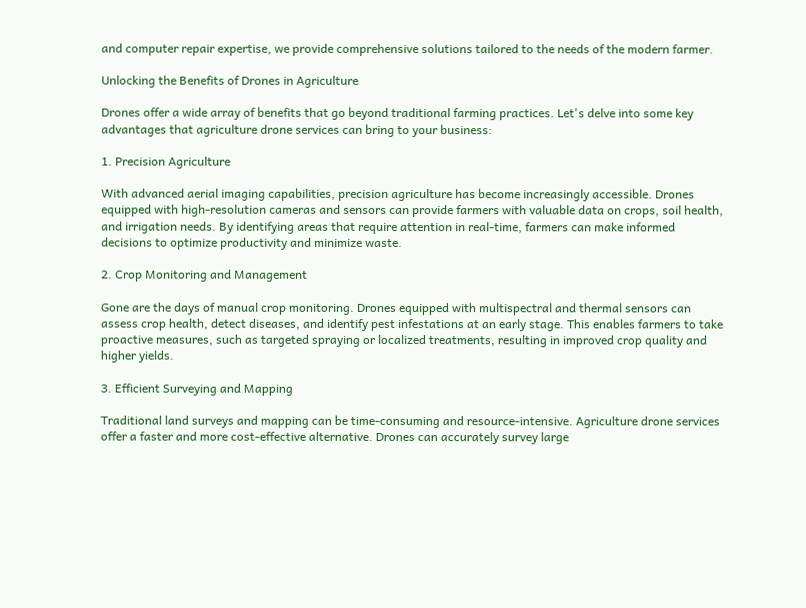and computer repair expertise, we provide comprehensive solutions tailored to the needs of the modern farmer.

Unlocking the Benefits of Drones in Agriculture

Drones offer a wide array of benefits that go beyond traditional farming practices. Let's delve into some key advantages that agriculture drone services can bring to your business:

1. Precision Agriculture

With advanced aerial imaging capabilities, precision agriculture has become increasingly accessible. Drones equipped with high-resolution cameras and sensors can provide farmers with valuable data on crops, soil health, and irrigation needs. By identifying areas that require attention in real-time, farmers can make informed decisions to optimize productivity and minimize waste.

2. Crop Monitoring and Management

Gone are the days of manual crop monitoring. Drones equipped with multispectral and thermal sensors can assess crop health, detect diseases, and identify pest infestations at an early stage. This enables farmers to take proactive measures, such as targeted spraying or localized treatments, resulting in improved crop quality and higher yields.

3. Efficient Surveying and Mapping

Traditional land surveys and mapping can be time-consuming and resource-intensive. Agriculture drone services offer a faster and more cost-effective alternative. Drones can accurately survey large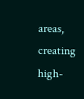areas, creating high-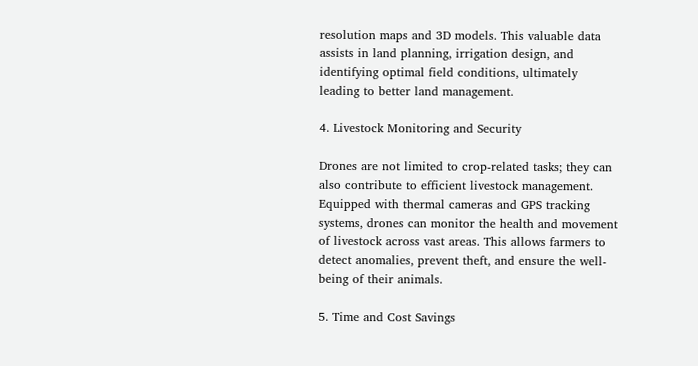resolution maps and 3D models. This valuable data assists in land planning, irrigation design, and identifying optimal field conditions, ultimately leading to better land management.

4. Livestock Monitoring and Security

Drones are not limited to crop-related tasks; they can also contribute to efficient livestock management. Equipped with thermal cameras and GPS tracking systems, drones can monitor the health and movement of livestock across vast areas. This allows farmers to detect anomalies, prevent theft, and ensure the well-being of their animals.

5. Time and Cost Savings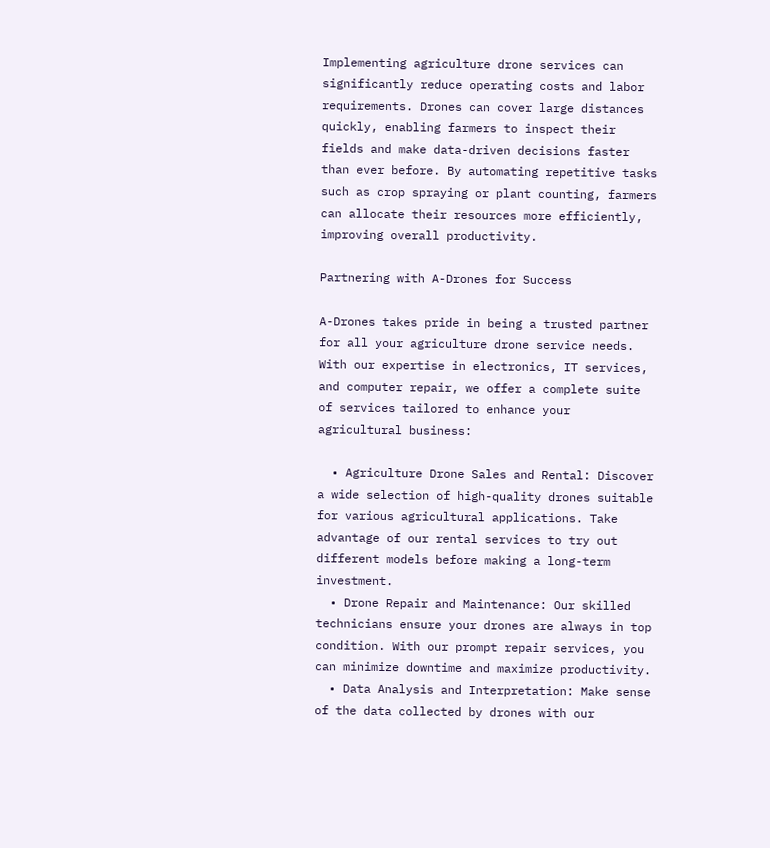Implementing agriculture drone services can significantly reduce operating costs and labor requirements. Drones can cover large distances quickly, enabling farmers to inspect their fields and make data-driven decisions faster than ever before. By automating repetitive tasks such as crop spraying or plant counting, farmers can allocate their resources more efficiently, improving overall productivity.

Partnering with A-Drones for Success

A-Drones takes pride in being a trusted partner for all your agriculture drone service needs. With our expertise in electronics, IT services, and computer repair, we offer a complete suite of services tailored to enhance your agricultural business:

  • Agriculture Drone Sales and Rental: Discover a wide selection of high-quality drones suitable for various agricultural applications. Take advantage of our rental services to try out different models before making a long-term investment.
  • Drone Repair and Maintenance: Our skilled technicians ensure your drones are always in top condition. With our prompt repair services, you can minimize downtime and maximize productivity.
  • Data Analysis and Interpretation: Make sense of the data collected by drones with our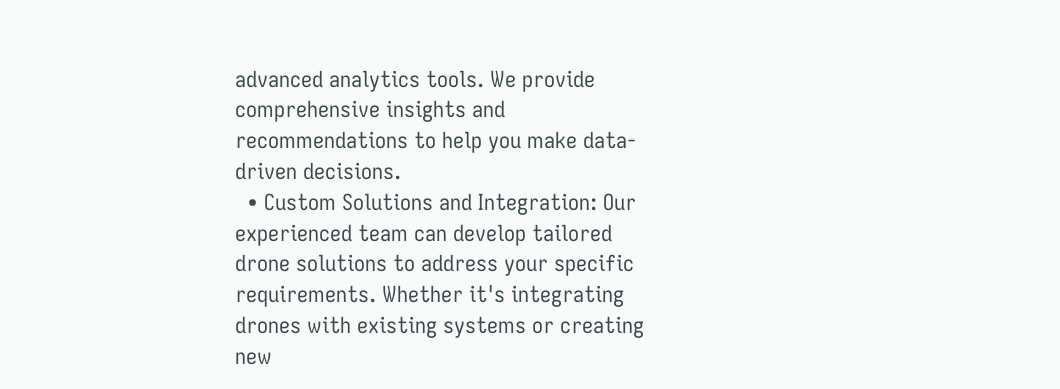advanced analytics tools. We provide comprehensive insights and recommendations to help you make data-driven decisions.
  • Custom Solutions and Integration: Our experienced team can develop tailored drone solutions to address your specific requirements. Whether it's integrating drones with existing systems or creating new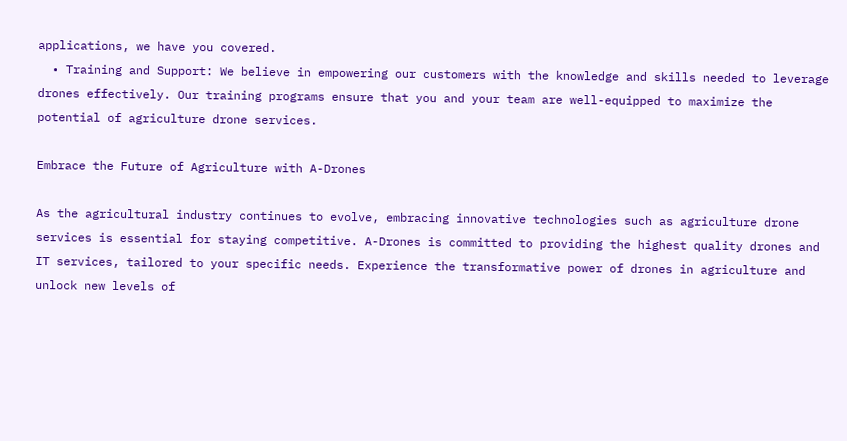applications, we have you covered.
  • Training and Support: We believe in empowering our customers with the knowledge and skills needed to leverage drones effectively. Our training programs ensure that you and your team are well-equipped to maximize the potential of agriculture drone services.

Embrace the Future of Agriculture with A-Drones

As the agricultural industry continues to evolve, embracing innovative technologies such as agriculture drone services is essential for staying competitive. A-Drones is committed to providing the highest quality drones and IT services, tailored to your specific needs. Experience the transformative power of drones in agriculture and unlock new levels of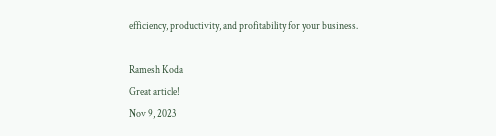efficiency, productivity, and profitability for your business.

Ramesh Koda
Great article!
Nov 9, 2023